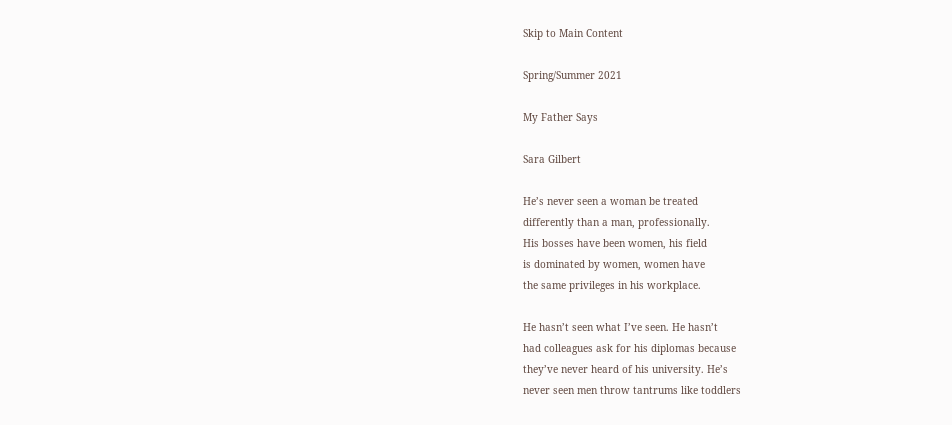Skip to Main Content

Spring/Summer 2021

My Father Says

Sara Gilbert

He’s never seen a woman be treated
differently than a man, professionally.
His bosses have been women, his field
is dominated by women, women have
the same privileges in his workplace.

He hasn’t seen what I’ve seen. He hasn’t
had colleagues ask for his diplomas because
they’ve never heard of his university. He’s
never seen men throw tantrums like toddlers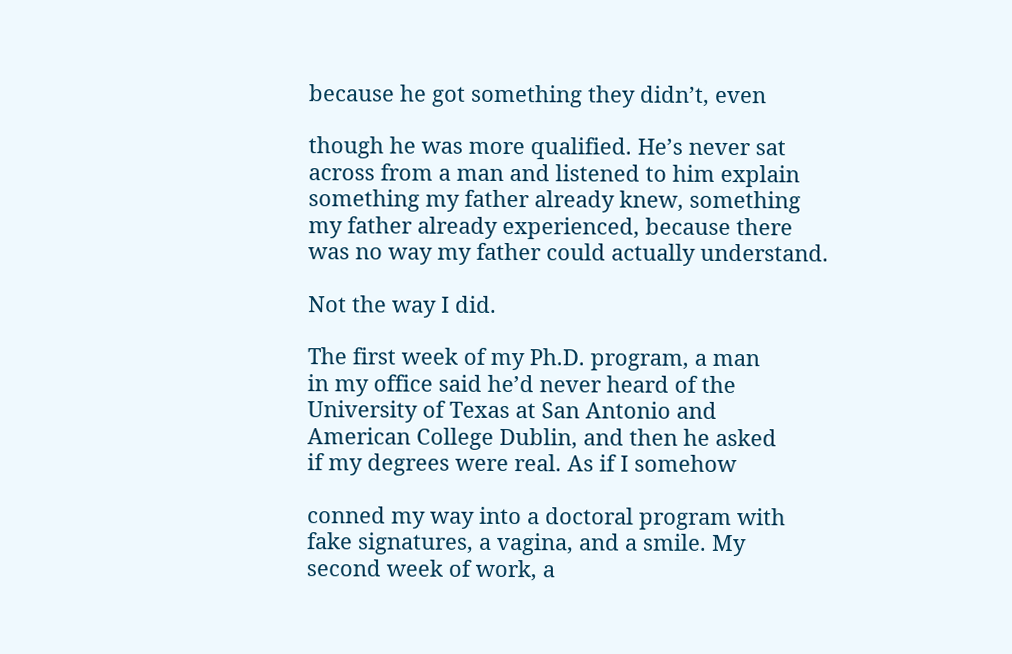because he got something they didn’t, even

though he was more qualified. He’s never sat
across from a man and listened to him explain
something my father already knew, something
my father already experienced, because there
was no way my father could actually understand.

Not the way I did.

The first week of my Ph.D. program, a man
in my office said he’d never heard of the
University of Texas at San Antonio and
American College Dublin, and then he asked
if my degrees were real. As if I somehow

conned my way into a doctoral program with
fake signatures, a vagina, and a smile. My
second week of work, a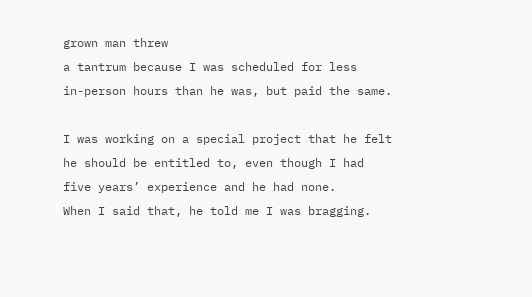grown man threw
a tantrum because I was scheduled for less
in-person hours than he was, but paid the same.

I was working on a special project that he felt
he should be entitled to, even though I had
five years’ experience and he had none.
When I said that, he told me I was bragging.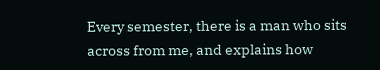Every semester, there is a man who sits
across from me, and explains how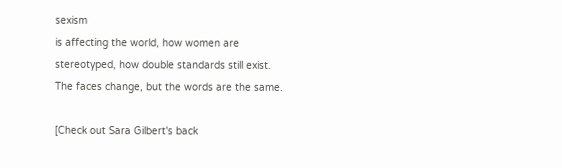sexism
is affecting the world, how women are
stereotyped, how double standards still exist.
The faces change, but the words are the same.

[Check out Sara Gilbert's back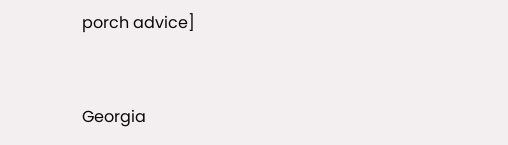porch advice]


Georgia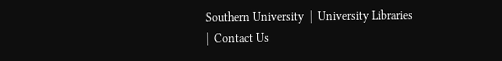Southern University  |  University Libraries  |  Contact Us